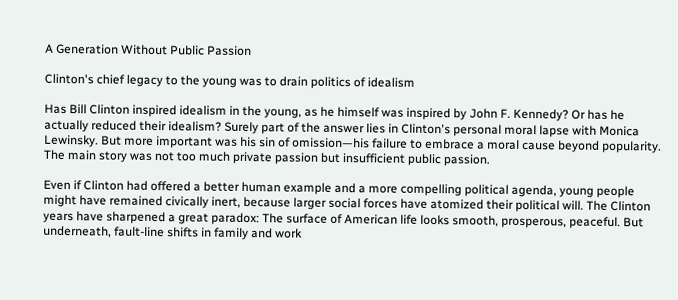A Generation Without Public Passion

Clinton's chief legacy to the young was to drain politics of idealism

Has Bill Clinton inspired idealism in the young, as he himself was inspired by John F. Kennedy? Or has he actually reduced their idealism? Surely part of the answer lies in Clinton's personal moral lapse with Monica Lewinsky. But more important was his sin of omission—his failure to embrace a moral cause beyond popularity. The main story was not too much private passion but insufficient public passion.

Even if Clinton had offered a better human example and a more compelling political agenda, young people might have remained civically inert, because larger social forces have atomized their political will. The Clinton years have sharpened a great paradox: The surface of American life looks smooth, prosperous, peaceful. But underneath, fault-line shifts in family and work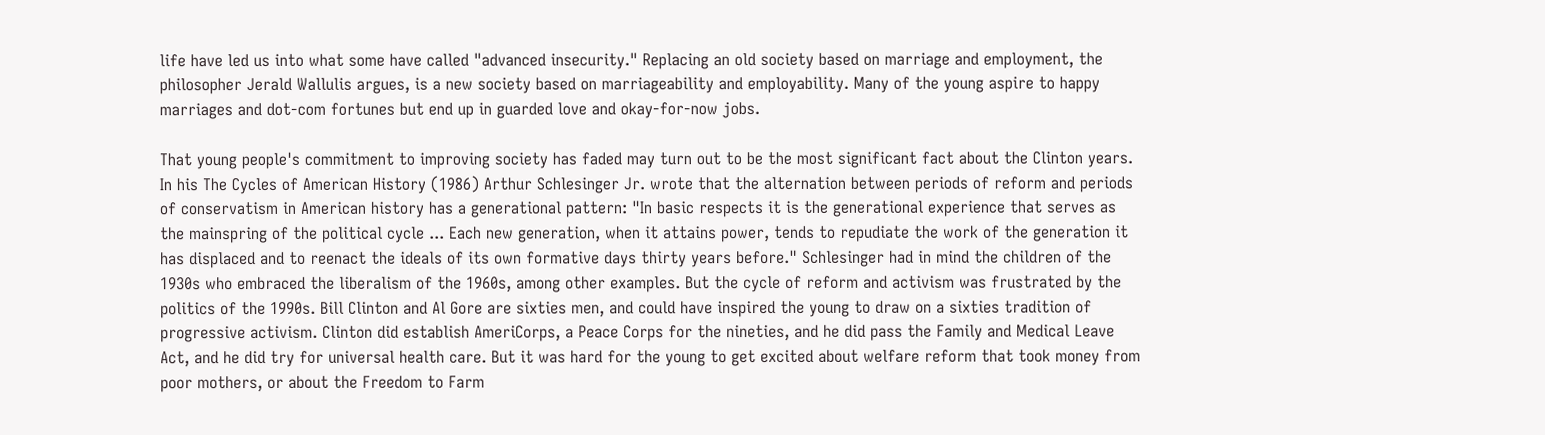life have led us into what some have called "advanced insecurity." Replacing an old society based on marriage and employment, the philosopher Jerald Wallulis argues, is a new society based on marriageability and employability. Many of the young aspire to happy marriages and dot-com fortunes but end up in guarded love and okay-for-now jobs.

That young people's commitment to improving society has faded may turn out to be the most significant fact about the Clinton years. In his The Cycles of American History (1986) Arthur Schlesinger Jr. wrote that the alternation between periods of reform and periods of conservatism in American history has a generational pattern: "In basic respects it is the generational experience that serves as the mainspring of the political cycle ... Each new generation, when it attains power, tends to repudiate the work of the generation it has displaced and to reenact the ideals of its own formative days thirty years before." Schlesinger had in mind the children of the 1930s who embraced the liberalism of the 1960s, among other examples. But the cycle of reform and activism was frustrated by the politics of the 1990s. Bill Clinton and Al Gore are sixties men, and could have inspired the young to draw on a sixties tradition of progressive activism. Clinton did establish AmeriCorps, a Peace Corps for the nineties, and he did pass the Family and Medical Leave Act, and he did try for universal health care. But it was hard for the young to get excited about welfare reform that took money from poor mothers, or about the Freedom to Farm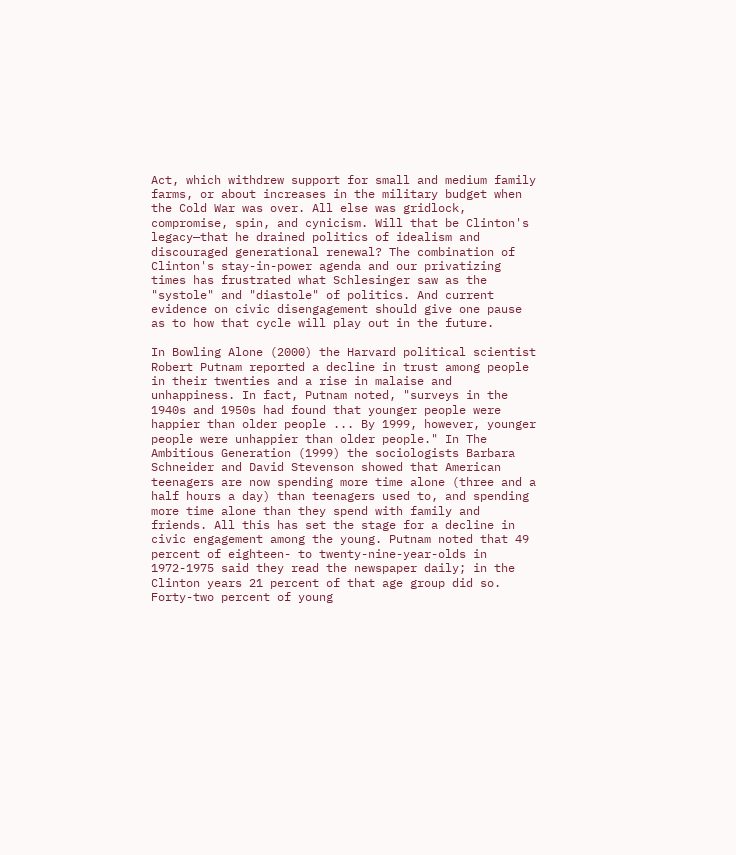Act, which withdrew support for small and medium family farms, or about increases in the military budget when the Cold War was over. All else was gridlock, compromise, spin, and cynicism. Will that be Clinton's legacy—that he drained politics of idealism and discouraged generational renewal? The combination of Clinton's stay-in-power agenda and our privatizing times has frustrated what Schlesinger saw as the "systole" and "diastole" of politics. And current evidence on civic disengagement should give one pause as to how that cycle will play out in the future.

In Bowling Alone (2000) the Harvard political scientist Robert Putnam reported a decline in trust among people in their twenties and a rise in malaise and unhappiness. In fact, Putnam noted, "surveys in the 1940s and 1950s had found that younger people were happier than older people ... By 1999, however, younger people were unhappier than older people." In The Ambitious Generation (1999) the sociologists Barbara Schneider and David Stevenson showed that American teenagers are now spending more time alone (three and a half hours a day) than teenagers used to, and spending more time alone than they spend with family and friends. All this has set the stage for a decline in civic engagement among the young. Putnam noted that 49 percent of eighteen- to twenty-nine-year-olds in 1972-1975 said they read the newspaper daily; in the Clinton years 21 percent of that age group did so. Forty-two percent of young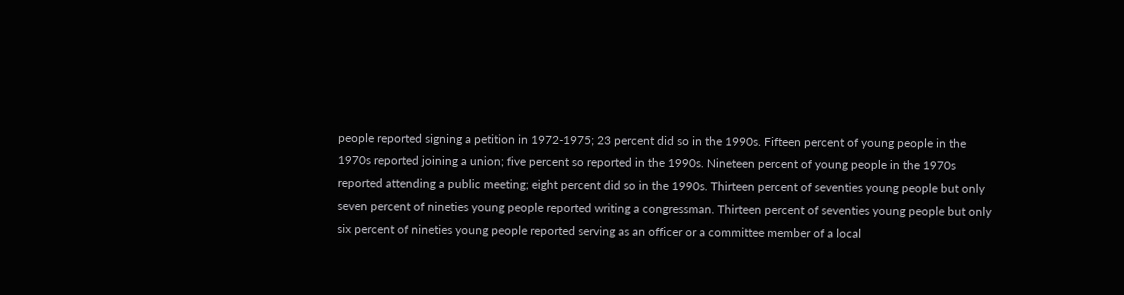people reported signing a petition in 1972-1975; 23 percent did so in the 1990s. Fifteen percent of young people in the 1970s reported joining a union; five percent so reported in the 1990s. Nineteen percent of young people in the 1970s reported attending a public meeting; eight percent did so in the 1990s. Thirteen percent of seventies young people but only seven percent of nineties young people reported writing a congressman. Thirteen percent of seventies young people but only six percent of nineties young people reported serving as an officer or a committee member of a local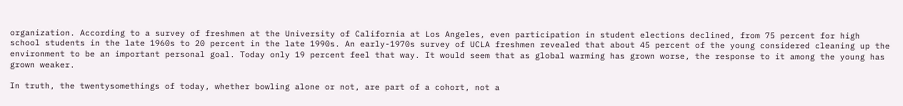organization. According to a survey of freshmen at the University of California at Los Angeles, even participation in student elections declined, from 75 percent for high school students in the late 1960s to 20 percent in the late 1990s. An early-1970s survey of UCLA freshmen revealed that about 45 percent of the young considered cleaning up the environment to be an important personal goal. Today only 19 percent feel that way. It would seem that as global warming has grown worse, the response to it among the young has grown weaker.

In truth, the twentysomethings of today, whether bowling alone or not, are part of a cohort, not a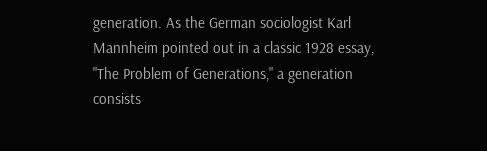generation. As the German sociologist Karl Mannheim pointed out in a classic 1928 essay, "The Problem of Generations," a generation consists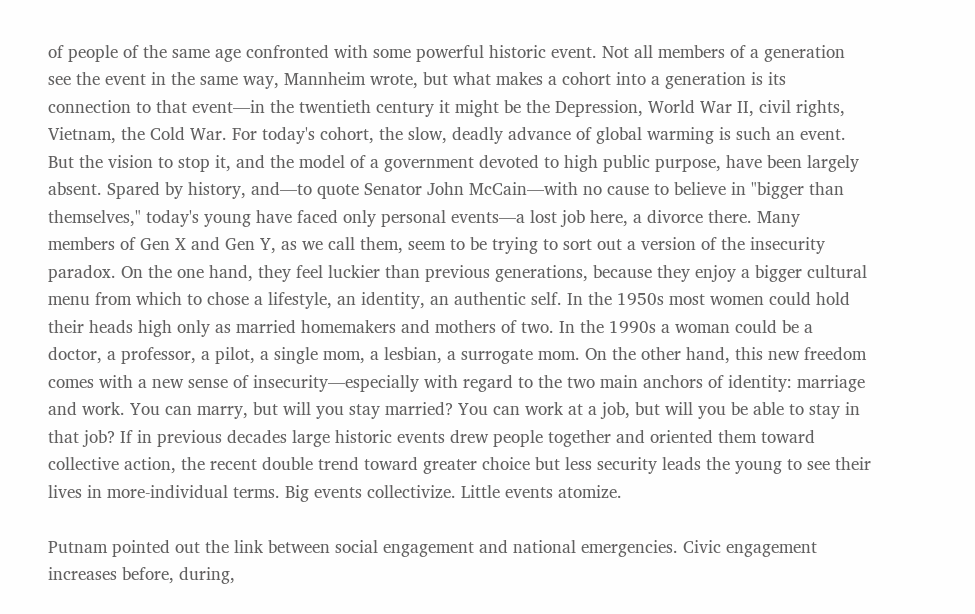of people of the same age confronted with some powerful historic event. Not all members of a generation see the event in the same way, Mannheim wrote, but what makes a cohort into a generation is its connection to that event—in the twentieth century it might be the Depression, World War II, civil rights, Vietnam, the Cold War. For today's cohort, the slow, deadly advance of global warming is such an event. But the vision to stop it, and the model of a government devoted to high public purpose, have been largely absent. Spared by history, and—to quote Senator John McCain—with no cause to believe in "bigger than themselves," today's young have faced only personal events—a lost job here, a divorce there. Many members of Gen X and Gen Y, as we call them, seem to be trying to sort out a version of the insecurity paradox. On the one hand, they feel luckier than previous generations, because they enjoy a bigger cultural menu from which to chose a lifestyle, an identity, an authentic self. In the 1950s most women could hold their heads high only as married homemakers and mothers of two. In the 1990s a woman could be a doctor, a professor, a pilot, a single mom, a lesbian, a surrogate mom. On the other hand, this new freedom comes with a new sense of insecurity—especially with regard to the two main anchors of identity: marriage and work. You can marry, but will you stay married? You can work at a job, but will you be able to stay in that job? If in previous decades large historic events drew people together and oriented them toward collective action, the recent double trend toward greater choice but less security leads the young to see their lives in more-individual terms. Big events collectivize. Little events atomize.

Putnam pointed out the link between social engagement and national emergencies. Civic engagement increases before, during,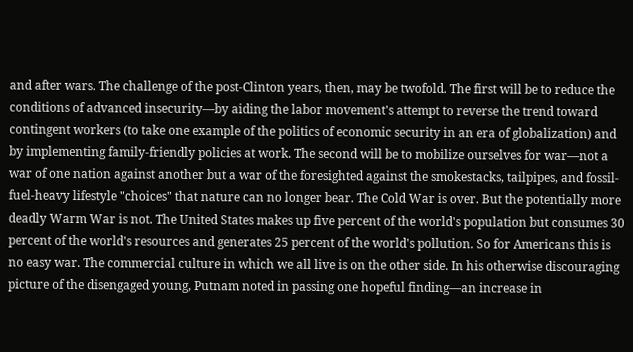and after wars. The challenge of the post-Clinton years, then, may be twofold. The first will be to reduce the conditions of advanced insecurity—by aiding the labor movement's attempt to reverse the trend toward contingent workers (to take one example of the politics of economic security in an era of globalization) and by implementing family-friendly policies at work. The second will be to mobilize ourselves for war—not a war of one nation against another but a war of the foresighted against the smokestacks, tailpipes, and fossil-fuel-heavy lifestyle "choices" that nature can no longer bear. The Cold War is over. But the potentially more deadly Warm War is not. The United States makes up five percent of the world's population but consumes 30 percent of the world's resources and generates 25 percent of the world's pollution. So for Americans this is no easy war. The commercial culture in which we all live is on the other side. In his otherwise discouraging picture of the disengaged young, Putnam noted in passing one hopeful finding—an increase in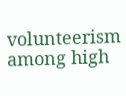volunteerism among high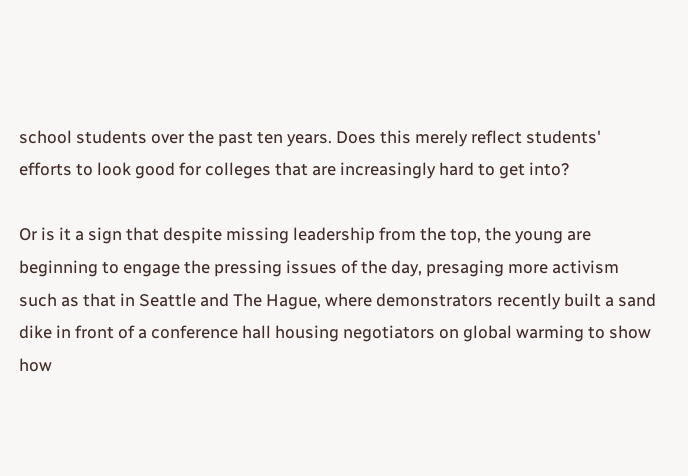school students over the past ten years. Does this merely reflect students' efforts to look good for colleges that are increasingly hard to get into?

Or is it a sign that despite missing leadership from the top, the young are beginning to engage the pressing issues of the day, presaging more activism such as that in Seattle and The Hague, where demonstrators recently built a sand dike in front of a conference hall housing negotiators on global warming to show how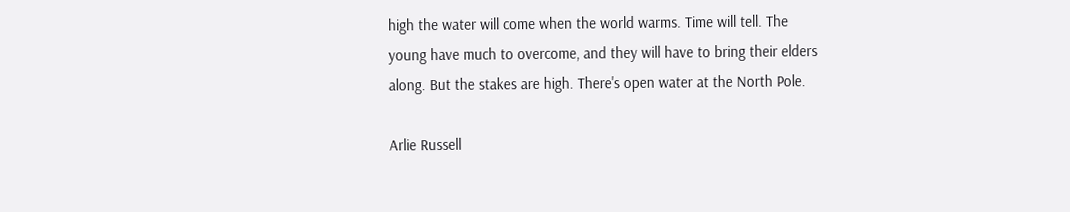high the water will come when the world warms. Time will tell. The young have much to overcome, and they will have to bring their elders along. But the stakes are high. There's open water at the North Pole.

Arlie Russell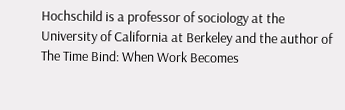Hochschild is a professor of sociology at the University of California at Berkeley and the author of The Time Bind: When Work Becomes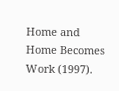Home and Home Becomes Work (1997).